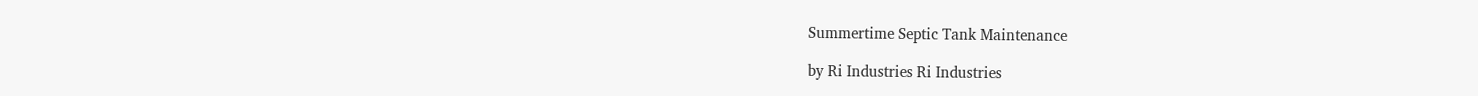Summertime Septic Tank Maintenance

by Ri Industries Ri Industries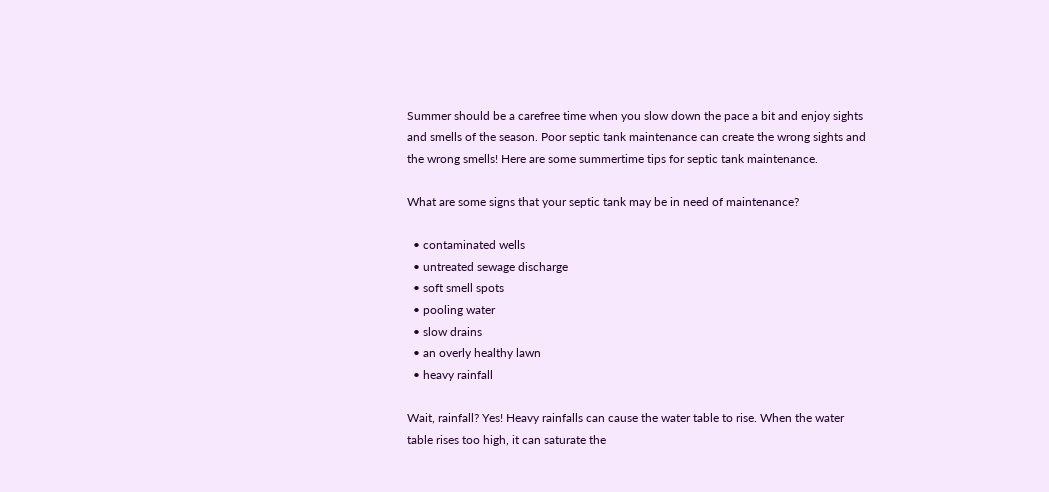Summer should be a carefree time when you slow down the pace a bit and enjoy sights and smells of the season. Poor septic tank maintenance can create the wrong sights and the wrong smells! Here are some summertime tips for septic tank maintenance.

What are some signs that your septic tank may be in need of maintenance?

  • contaminated wells
  • untreated sewage discharge
  • soft smell spots
  • pooling water
  • slow drains
  • an overly healthy lawn
  • heavy rainfall

Wait, rainfall? Yes! Heavy rainfalls can cause the water table to rise. When the water table rises too high, it can saturate the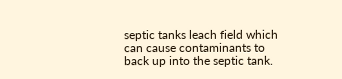septic tanks leach field which can cause contaminants to back up into the septic tank.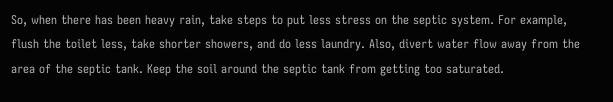So, when there has been heavy rain, take steps to put less stress on the septic system. For example, flush the toilet less, take shorter showers, and do less laundry. Also, divert water flow away from the area of the septic tank. Keep the soil around the septic tank from getting too saturated.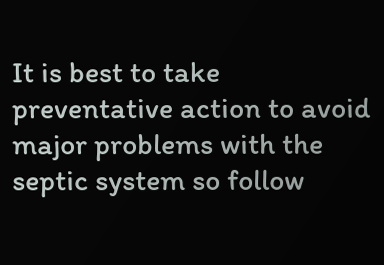It is best to take preventative action to avoid major problems with the septic system so follow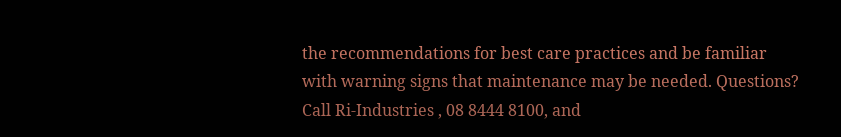the recommendations for best care practices and be familiar with warning signs that maintenance may be needed. Questions?  Call Ri-Industries , 08 8444 8100, and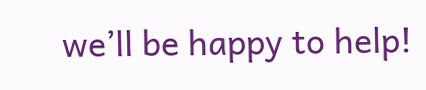we’ll be happy to help!